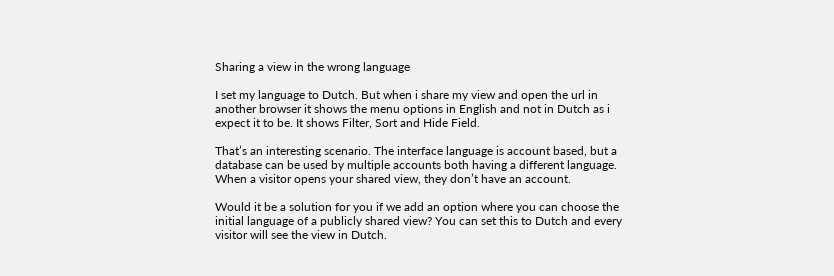Sharing a view in the wrong language

I set my language to Dutch. But when i share my view and open the url in another browser it shows the menu options in English and not in Dutch as i expect it to be. It shows Filter, Sort and Hide Field.

That’s an interesting scenario. The interface language is account based, but a database can be used by multiple accounts both having a different language. When a visitor opens your shared view, they don’t have an account.

Would it be a solution for you if we add an option where you can choose the initial language of a publicly shared view? You can set this to Dutch and every visitor will see the view in Dutch.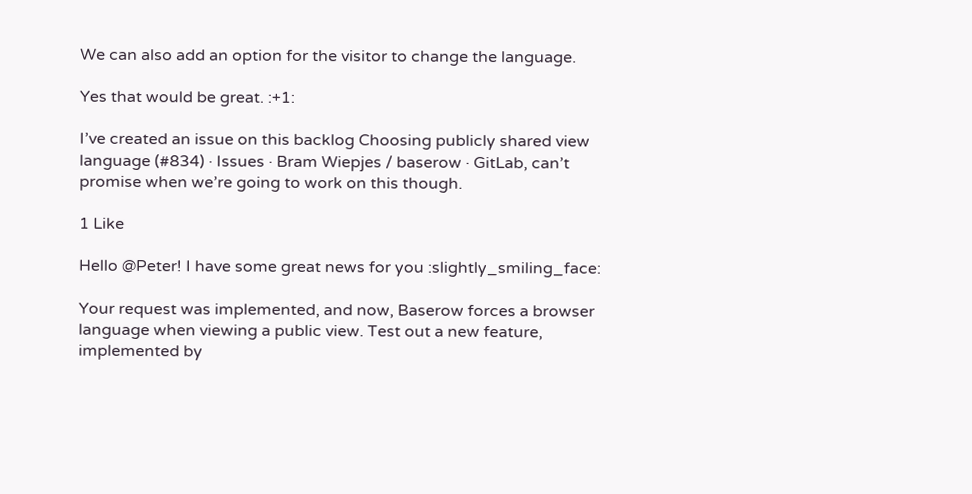We can also add an option for the visitor to change the language.

Yes that would be great. :+1:

I’ve created an issue on this backlog Choosing publicly shared view language (#834) · Issues · Bram Wiepjes / baserow · GitLab, can’t promise when we’re going to work on this though.

1 Like

Hello @Peter! I have some great news for you :slightly_smiling_face:

Your request was implemented, and now, Baserow forces a browser language when viewing a public view. Test out a new feature, implemented by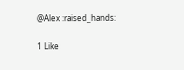@Alex :raised_hands:

1 Like